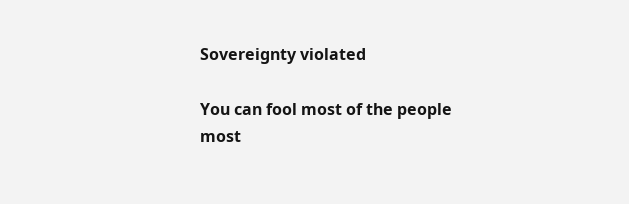Sovereignty violated

You can fool most of the people most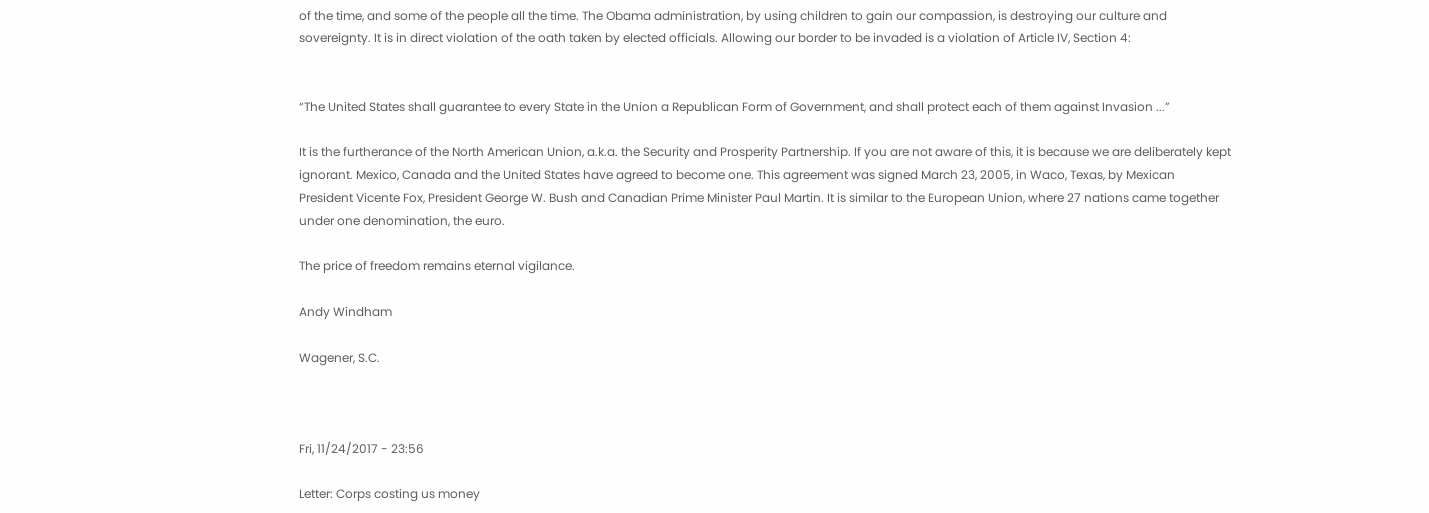of the time, and some of the people all the time. The Obama administration, by using children to gain our compassion, is destroying our culture and sovereignty. It is in direct violation of the oath taken by elected officials. Allowing our border to be invaded is a violation of Article IV, Section 4:


“The United States shall guarantee to every State in the Union a Republican Form of Government, and shall protect each of them against Invasion ...”

It is the furtherance of the North American Union, a.k.a. the Security and Prosperity Partnership. If you are not aware of this, it is because we are deliberately kept ignorant. Mexico, Canada and the United States have agreed to become one. This agreement was signed March 23, 2005, in Waco, Texas, by Mexican President Vicente Fox, President George W. Bush and Canadian Prime Minister Paul Martin. It is similar to the European Union, where 27 nations came together under one denomination, the euro.

The price of freedom remains eternal vigilance.

Andy Windham

Wagener, S.C.



Fri, 11/24/2017 - 23:56

Letter: Corps costing us money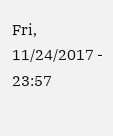Fri, 11/24/2017 - 23:57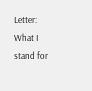Letter: What I stand for